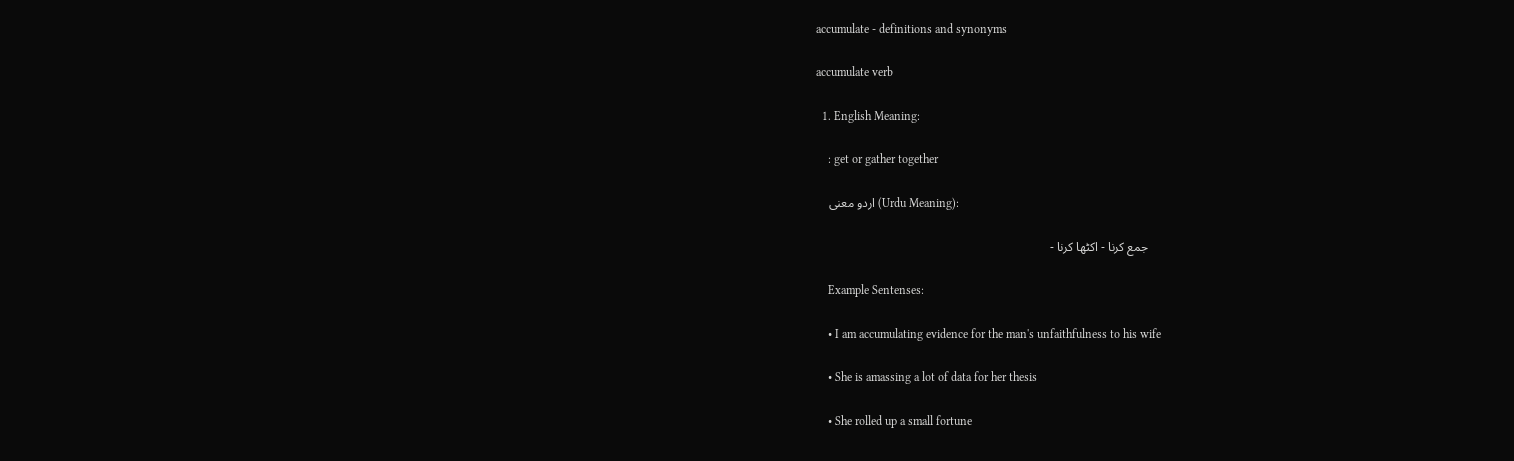accumulate - definitions and synonyms

accumulate verb

  1. English Meaning:

    : get or gather together

    اردو معنی (Urdu Meaning):

    جمع کرنا - اکٹھا کرنا -

    Example Sentenses:

    • I am accumulating evidence for the man's unfaithfulness to his wife

    • She is amassing a lot of data for her thesis

    • She rolled up a small fortune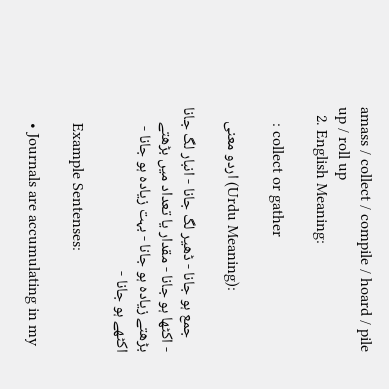amass / collect / compile / hoard / pile up / roll up
  2. English Meaning:

    : collect or gather

    اردو معنی (Urdu Meaning):

    جمع ہو جانا - ڈھیر لگ جانا - انبار لگ جانا - اکٹھا ہو جانا - مقدار یا تعداد میں بڑھتے بڑھتے زیادہ ہو جانا - بہت زیادہ ہو جانا - اکٹھے ہو جانا -

    Example Sentenses:

    • Journals are accumulating in my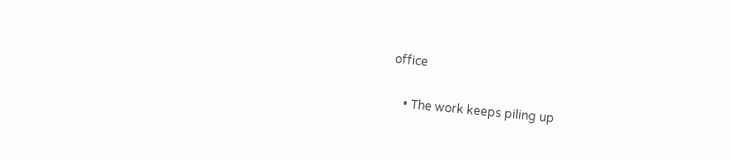office

    • The work keeps piling up